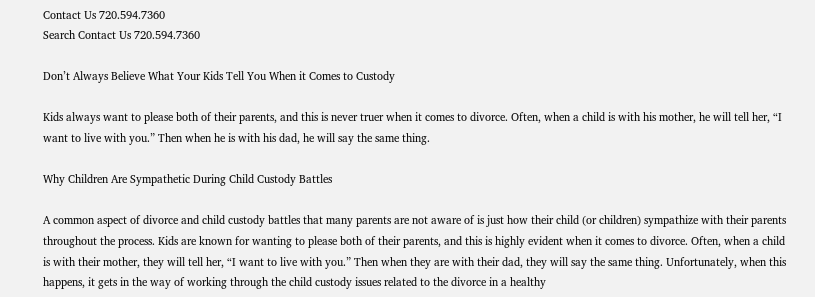Contact Us 720.594.7360
Search Contact Us 720.594.7360

Don’t Always Believe What Your Kids Tell You When it Comes to Custody

Kids always want to please both of their parents, and this is never truer when it comes to divorce. Often, when a child is with his mother, he will tell her, “I want to live with you.” Then when he is with his dad, he will say the same thing.

Why Children Are Sympathetic During Child Custody Battles

A common aspect of divorce and child custody battles that many parents are not aware of is just how their child (or children) sympathize with their parents throughout the process. Kids are known for wanting to please both of their parents, and this is highly evident when it comes to divorce. Often, when a child is with their mother, they will tell her, “I want to live with you.” Then when they are with their dad, they will say the same thing. Unfortunately, when this happens, it gets in the way of working through the child custody issues related to the divorce in a healthy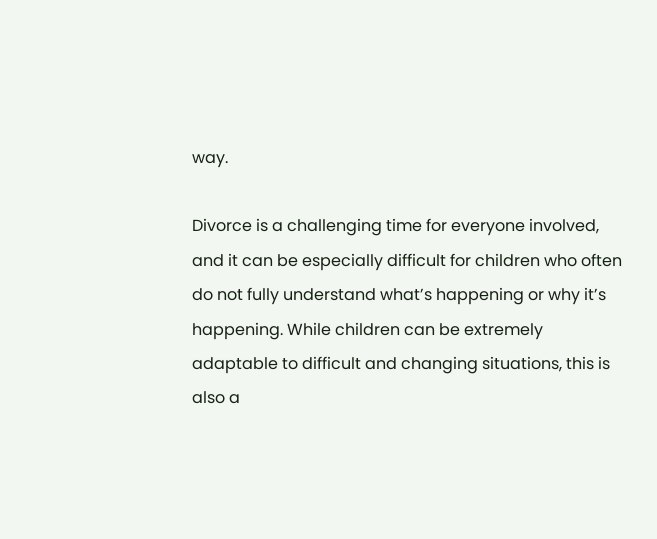way.

Divorce is a challenging time for everyone involved, and it can be especially difficult for children who often do not fully understand what’s happening or why it’s happening. While children can be extremely adaptable to difficult and changing situations, this is also a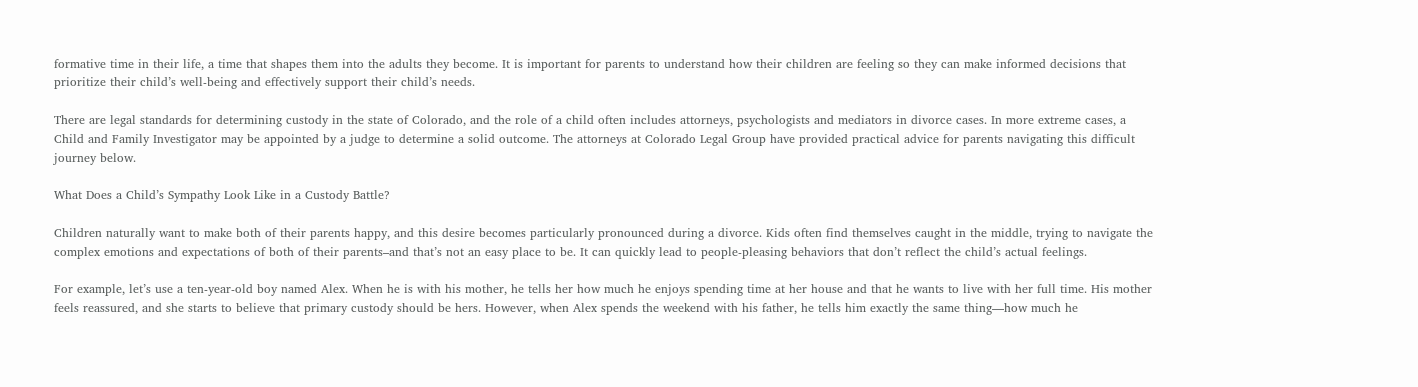formative time in their life, a time that shapes them into the adults they become. It is important for parents to understand how their children are feeling so they can make informed decisions that prioritize their child’s well-being and effectively support their child’s needs.

There are legal standards for determining custody in the state of Colorado, and the role of a child often includes attorneys, psychologists and mediators in divorce cases. In more extreme cases, a Child and Family Investigator may be appointed by a judge to determine a solid outcome. The attorneys at Colorado Legal Group have provided practical advice for parents navigating this difficult journey below.

What Does a Child’s Sympathy Look Like in a Custody Battle?

Children naturally want to make both of their parents happy, and this desire becomes particularly pronounced during a divorce. Kids often find themselves caught in the middle, trying to navigate the complex emotions and expectations of both of their parents–and that’s not an easy place to be. It can quickly lead to people-pleasing behaviors that don’t reflect the child’s actual feelings.

For example, let’s use a ten-year-old boy named Alex. When he is with his mother, he tells her how much he enjoys spending time at her house and that he wants to live with her full time. His mother feels reassured, and she starts to believe that primary custody should be hers. However, when Alex spends the weekend with his father, he tells him exactly the same thing—how much he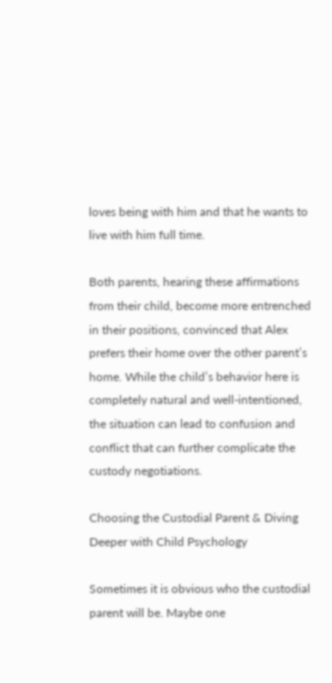loves being with him and that he wants to live with him full time.

Both parents, hearing these affirmations from their child, become more entrenched in their positions, convinced that Alex prefers their home over the other parent’s home. While the child’s behavior here is completely natural and well-intentioned, the situation can lead to confusion and conflict that can further complicate the custody negotiations.

Choosing the Custodial Parent & Diving Deeper with Child Psychology

Sometimes it is obvious who the custodial parent will be. Maybe one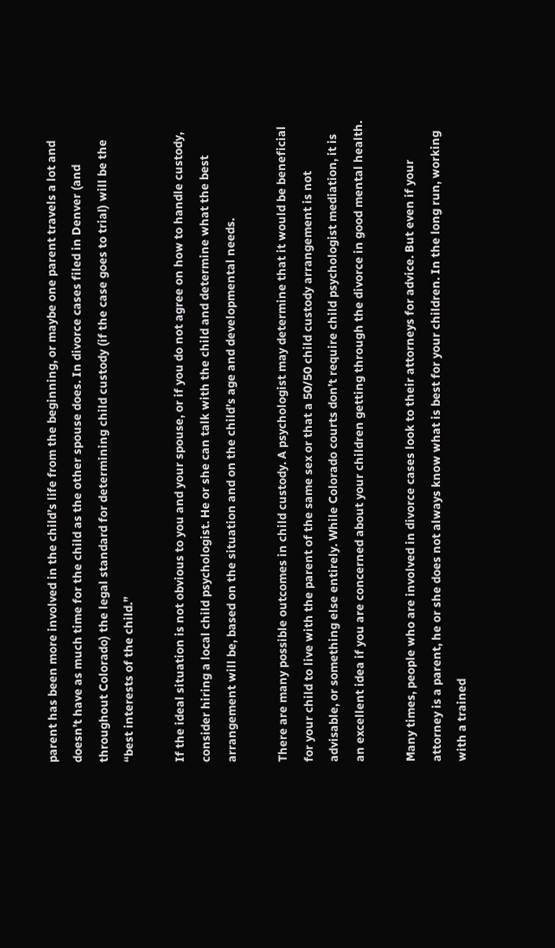parent has been more involved in the child’s life from the beginning, or maybe one parent travels a lot and doesn’t have as much time for the child as the other spouse does. In divorce cases filed in Denver (and throughout Colorado) the legal standard for determining child custody (if the case goes to trial) will be the “best interests of the child.”

If the ideal situation is not obvious to you and your spouse, or if you do not agree on how to handle custody, consider hiring a local child psychologist. He or she can talk with the child and determine what the best arrangement will be, based on the situation and on the child’s age and developmental needs.

There are many possible outcomes in child custody. A psychologist may determine that it would be beneficial for your child to live with the parent of the same sex or that a 50/50 child custody arrangement is not advisable, or something else entirely. While Colorado courts don’t require child psychologist mediation, it is an excellent idea if you are concerned about your children getting through the divorce in good mental health.

Many times, people who are involved in divorce cases look to their attorneys for advice. But even if your attorney is a parent, he or she does not always know what is best for your children. In the long run, working with a trained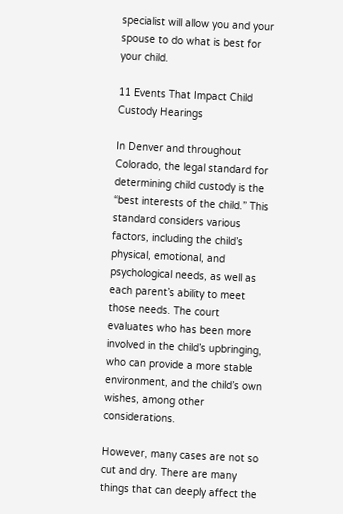specialist will allow you and your spouse to do what is best for your child.

11 Events That Impact Child Custody Hearings

In Denver and throughout Colorado, the legal standard for determining child custody is the “best interests of the child.” This standard considers various factors, including the child’s physical, emotional, and psychological needs, as well as each parent’s ability to meet those needs. The court evaluates who has been more involved in the child’s upbringing, who can provide a more stable environment, and the child’s own wishes, among other considerations.

However, many cases are not so cut and dry. There are many things that can deeply affect the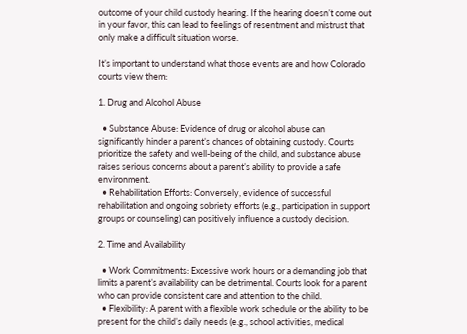outcome of your child custody hearing. If the hearing doesn’t come out in your favor, this can lead to feelings of resentment and mistrust that only make a difficult situation worse.

It’s important to understand what those events are and how Colorado courts view them:

1. Drug and Alcohol Abuse

  • Substance Abuse: Evidence of drug or alcohol abuse can significantly hinder a parent’s chances of obtaining custody. Courts prioritize the safety and well-being of the child, and substance abuse raises serious concerns about a parent’s ability to provide a safe environment.
  • Rehabilitation Efforts: Conversely, evidence of successful rehabilitation and ongoing sobriety efforts (e.g., participation in support groups or counseling) can positively influence a custody decision.

2. Time and Availability

  • Work Commitments: Excessive work hours or a demanding job that limits a parent’s availability can be detrimental. Courts look for a parent who can provide consistent care and attention to the child.
  • Flexibility: A parent with a flexible work schedule or the ability to be present for the child’s daily needs (e.g., school activities, medical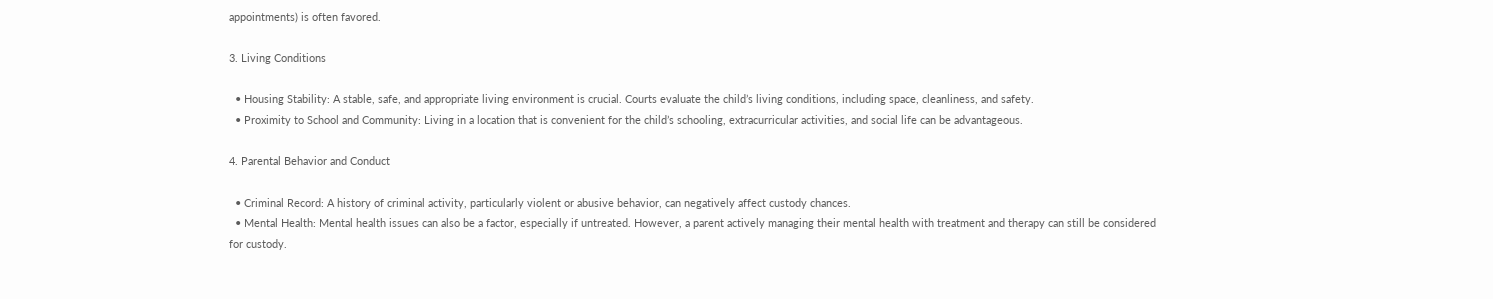appointments) is often favored.

3. Living Conditions

  • Housing Stability: A stable, safe, and appropriate living environment is crucial. Courts evaluate the child’s living conditions, including space, cleanliness, and safety.
  • Proximity to School and Community: Living in a location that is convenient for the child’s schooling, extracurricular activities, and social life can be advantageous.

4. Parental Behavior and Conduct

  • Criminal Record: A history of criminal activity, particularly violent or abusive behavior, can negatively affect custody chances.
  • Mental Health: Mental health issues can also be a factor, especially if untreated. However, a parent actively managing their mental health with treatment and therapy can still be considered for custody.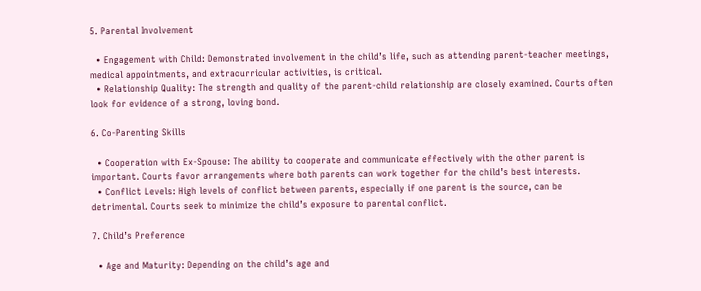5. Parental Involvement

  • Engagement with Child: Demonstrated involvement in the child’s life, such as attending parent-teacher meetings, medical appointments, and extracurricular activities, is critical.
  • Relationship Quality: The strength and quality of the parent-child relationship are closely examined. Courts often look for evidence of a strong, loving bond.

6. Co-Parenting Skills

  • Cooperation with Ex-Spouse: The ability to cooperate and communicate effectively with the other parent is important. Courts favor arrangements where both parents can work together for the child’s best interests.
  • Conflict Levels: High levels of conflict between parents, especially if one parent is the source, can be detrimental. Courts seek to minimize the child’s exposure to parental conflict.

7. Child’s Preference

  • Age and Maturity: Depending on the child’s age and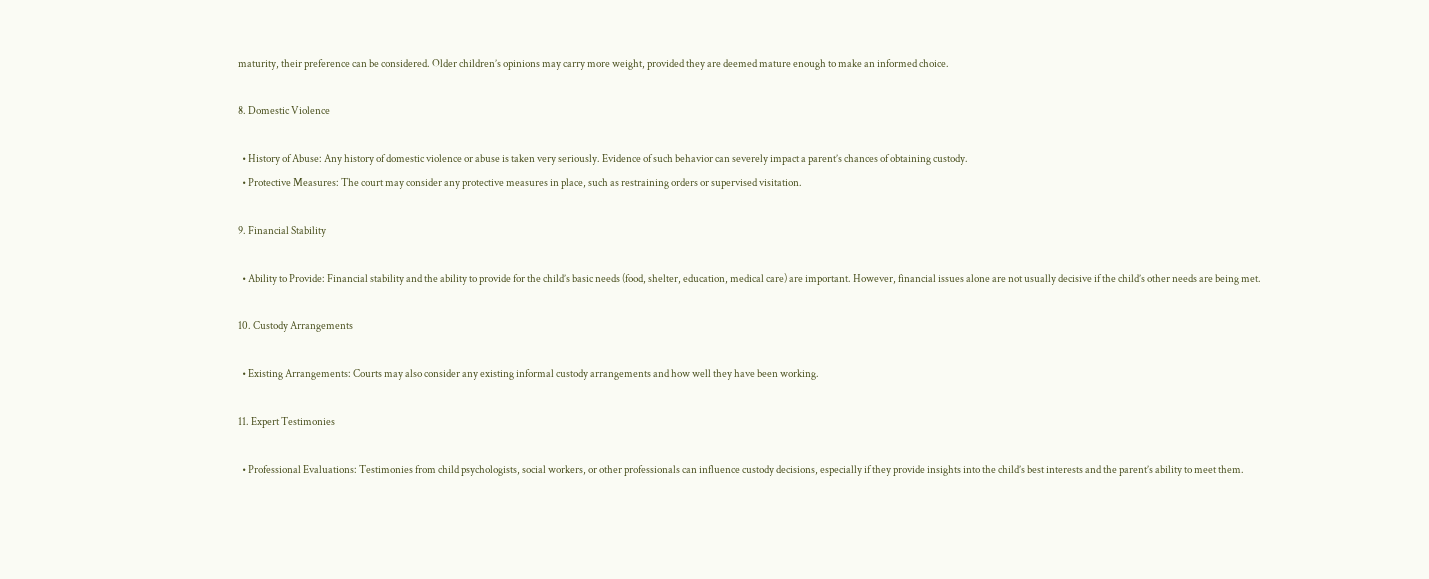maturity, their preference can be considered. Older children’s opinions may carry more weight, provided they are deemed mature enough to make an informed choice.

8. Domestic Violence

  • History of Abuse: Any history of domestic violence or abuse is taken very seriously. Evidence of such behavior can severely impact a parent’s chances of obtaining custody.
  • Protective Measures: The court may consider any protective measures in place, such as restraining orders or supervised visitation.

9. Financial Stability

  • Ability to Provide: Financial stability and the ability to provide for the child’s basic needs (food, shelter, education, medical care) are important. However, financial issues alone are not usually decisive if the child’s other needs are being met.

10. Custody Arrangements

  • Existing Arrangements: Courts may also consider any existing informal custody arrangements and how well they have been working.

11. Expert Testimonies

  • Professional Evaluations: Testimonies from child psychologists, social workers, or other professionals can influence custody decisions, especially if they provide insights into the child’s best interests and the parent’s ability to meet them.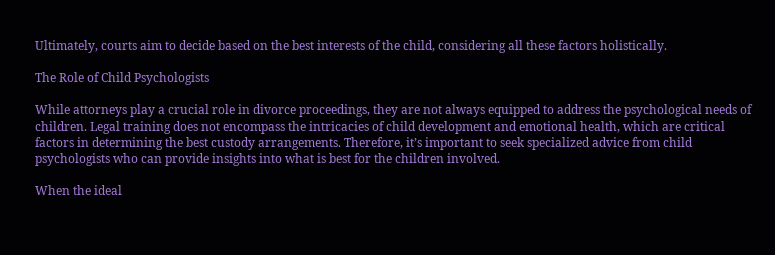Ultimately, courts aim to decide based on the best interests of the child, considering all these factors holistically.

The Role of Child Psychologists

While attorneys play a crucial role in divorce proceedings, they are not always equipped to address the psychological needs of children. Legal training does not encompass the intricacies of child development and emotional health, which are critical factors in determining the best custody arrangements. Therefore, it’s important to seek specialized advice from child psychologists who can provide insights into what is best for the children involved.

When the ideal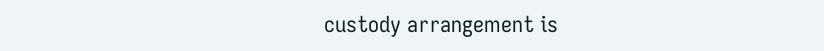custody arrangement is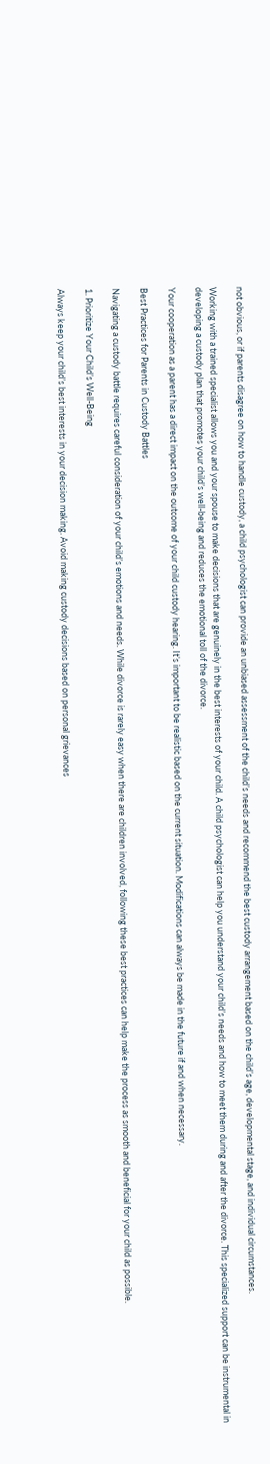not obvious, or if parents disagree on how to handle custody, a child psychologist can provide an unbiased assessment of the child’s needs and recommend the best custody arrangement based on the child’s age, developmental stage, and individual circumstances.

Working with a trained specialist allows you and your spouse to make decisions that are genuinely in the best interests of your child. A child psychologist can help you understand your child’s needs and how to meet them during and after the divorce. This specialized support can be instrumental in developing a custody plan that promotes your child’s well-being and reduces the emotional toll of the divorce.

Your cooperation as a parent has a direct impact on the outcome of your child custody hearing. It’s important to be realistic based on the current situation. Modifications can always be made in the future if and when necessary.

Best Practices for Parents in Custody Battles

Navigating a custody battle requires careful consideration of your child’s emotions and needs. While divorce is rarely easy when there are children involved, following these best practices can help make the process as smooth and beneficial for your child as possible.

1. Prioritize Your Child’s Well-Being

Always keep your child’s best interests in your decision making. Avoid making custody decisions based on personal grievances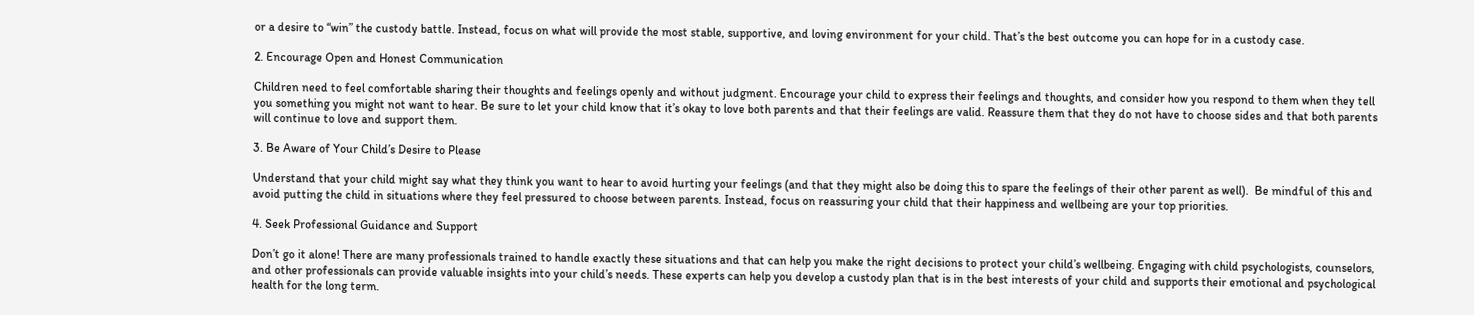or a desire to “win” the custody battle. Instead, focus on what will provide the most stable, supportive, and loving environment for your child. That’s the best outcome you can hope for in a custody case.

2. Encourage Open and Honest Communication

Children need to feel comfortable sharing their thoughts and feelings openly and without judgment. Encourage your child to express their feelings and thoughts, and consider how you respond to them when they tell you something you might not want to hear. Be sure to let your child know that it’s okay to love both parents and that their feelings are valid. Reassure them that they do not have to choose sides and that both parents will continue to love and support them.

3. Be Aware of Your Child’s Desire to Please

Understand that your child might say what they think you want to hear to avoid hurting your feelings (and that they might also be doing this to spare the feelings of their other parent as well).  Be mindful of this and avoid putting the child in situations where they feel pressured to choose between parents. Instead, focus on reassuring your child that their happiness and wellbeing are your top priorities.

4. Seek Professional Guidance and Support

Don’t go it alone! There are many professionals trained to handle exactly these situations and that can help you make the right decisions to protect your child’s wellbeing. Engaging with child psychologists, counselors, and other professionals can provide valuable insights into your child’s needs. These experts can help you develop a custody plan that is in the best interests of your child and supports their emotional and psychological health for the long term.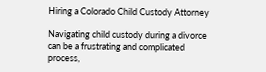Hiring a Colorado Child Custody Attorney

Navigating child custody during a divorce can be a frustrating and complicated process,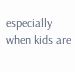especially when kids are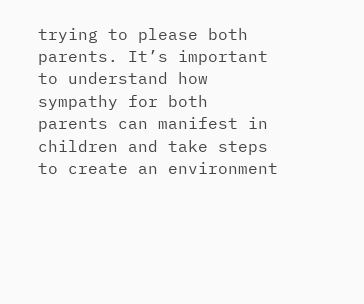trying to please both parents. It’s important to understand how sympathy for both parents can manifest in children and take steps to create an environment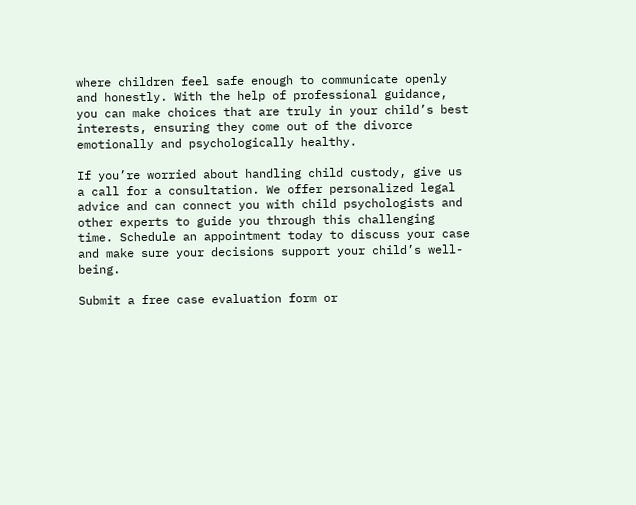where children feel safe enough to communicate openly and honestly. With the help of professional guidance, you can make choices that are truly in your child’s best interests, ensuring they come out of the divorce emotionally and psychologically healthy.

If you’re worried about handling child custody, give us a call for a consultation. We offer personalized legal advice and can connect you with child psychologists and other experts to guide you through this challenging time. Schedule an appointment today to discuss your case and make sure your decisions support your child’s well-being.

Submit a free case evaluation form or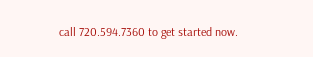call 720.594.7360 to get started now.